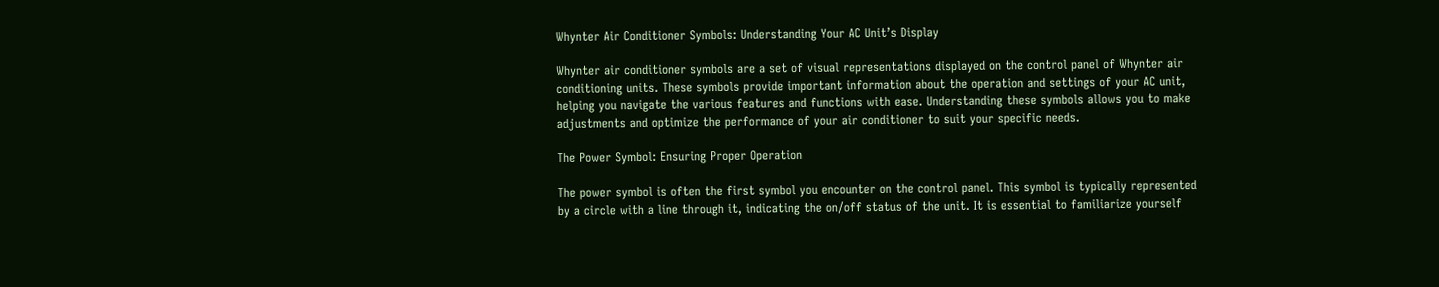Whynter Air Conditioner Symbols: Understanding Your AC Unit’s Display

Whynter air conditioner symbols are a set of visual representations displayed on the control panel of Whynter air conditioning units. These symbols provide important information about the operation and settings of your AC unit, helping you navigate the various features and functions with ease. Understanding these symbols allows you to make adjustments and optimize the performance of your air conditioner to suit your specific needs.

The Power Symbol: Ensuring Proper Operation

The power symbol is often the first symbol you encounter on the control panel. This symbol is typically represented by a circle with a line through it, indicating the on/off status of the unit. It is essential to familiarize yourself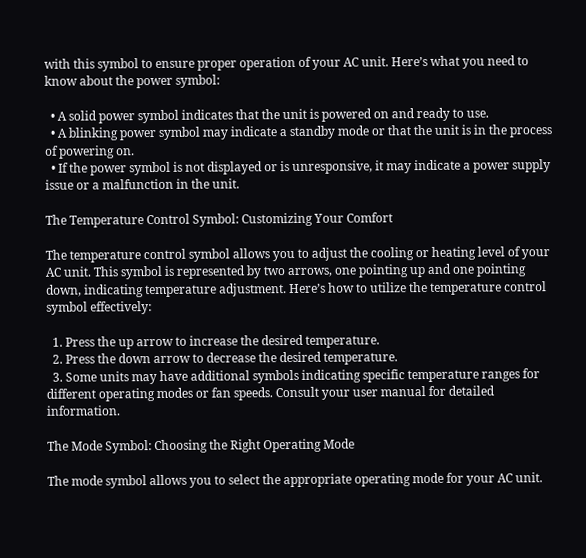with this symbol to ensure proper operation of your AC unit. Here’s what you need to know about the power symbol:

  • A solid power symbol indicates that the unit is powered on and ready to use.
  • A blinking power symbol may indicate a standby mode or that the unit is in the process of powering on.
  • If the power symbol is not displayed or is unresponsive, it may indicate a power supply issue or a malfunction in the unit.

The Temperature Control Symbol: Customizing Your Comfort

The temperature control symbol allows you to adjust the cooling or heating level of your AC unit. This symbol is represented by two arrows, one pointing up and one pointing down, indicating temperature adjustment. Here’s how to utilize the temperature control symbol effectively:

  1. Press the up arrow to increase the desired temperature.
  2. Press the down arrow to decrease the desired temperature.
  3. Some units may have additional symbols indicating specific temperature ranges for different operating modes or fan speeds. Consult your user manual for detailed information.

The Mode Symbol: Choosing the Right Operating Mode

The mode symbol allows you to select the appropriate operating mode for your AC unit.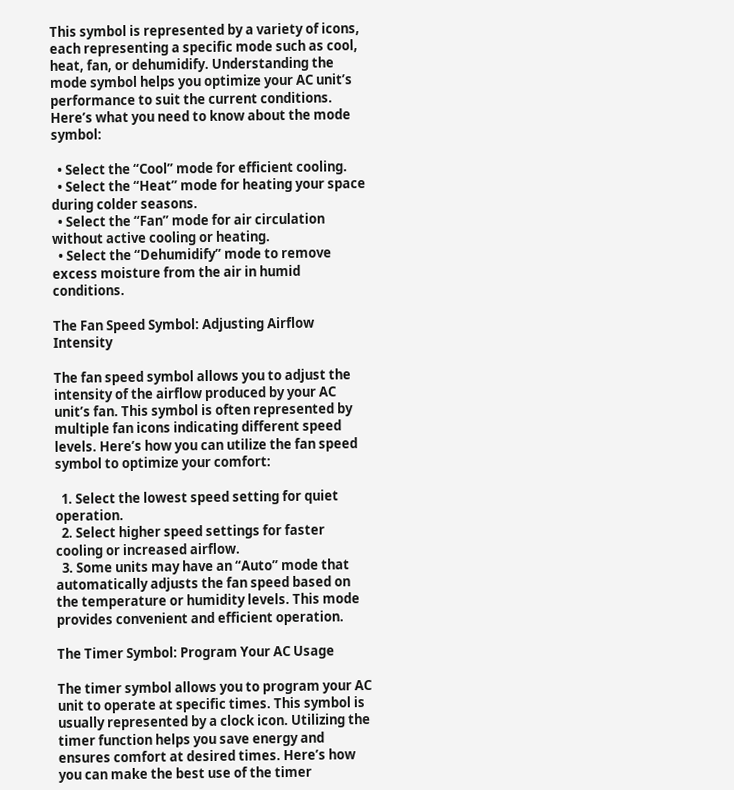This symbol is represented by a variety of icons, each representing a specific mode such as cool, heat, fan, or dehumidify. Understanding the mode symbol helps you optimize your AC unit’s performance to suit the current conditions. Here’s what you need to know about the mode symbol:

  • Select the “Cool” mode for efficient cooling.
  • Select the “Heat” mode for heating your space during colder seasons.
  • Select the “Fan” mode for air circulation without active cooling or heating.
  • Select the “Dehumidify” mode to remove excess moisture from the air in humid conditions.

The Fan Speed Symbol: Adjusting Airflow Intensity

The fan speed symbol allows you to adjust the intensity of the airflow produced by your AC unit’s fan. This symbol is often represented by multiple fan icons indicating different speed levels. Here’s how you can utilize the fan speed symbol to optimize your comfort:

  1. Select the lowest speed setting for quiet operation.
  2. Select higher speed settings for faster cooling or increased airflow.
  3. Some units may have an “Auto” mode that automatically adjusts the fan speed based on the temperature or humidity levels. This mode provides convenient and efficient operation.

The Timer Symbol: Program Your AC Usage

The timer symbol allows you to program your AC unit to operate at specific times. This symbol is usually represented by a clock icon. Utilizing the timer function helps you save energy and ensures comfort at desired times. Here’s how you can make the best use of the timer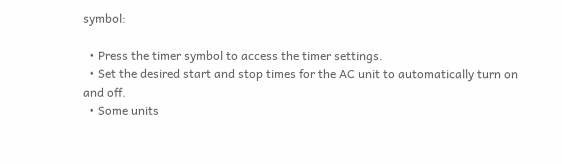symbol:

  • Press the timer symbol to access the timer settings.
  • Set the desired start and stop times for the AC unit to automatically turn on and off.
  • Some units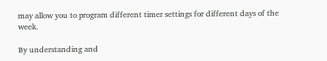may allow you to program different timer settings for different days of the week.

By understanding and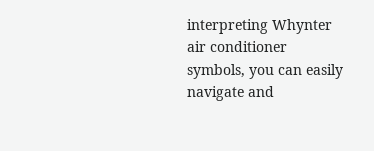interpreting Whynter air conditioner symbols, you can easily navigate and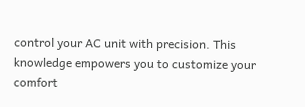control your AC unit with precision. This knowledge empowers you to customize your comfort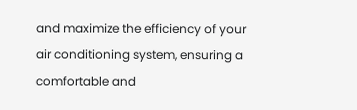and maximize the efficiency of your air conditioning system, ensuring a comfortable and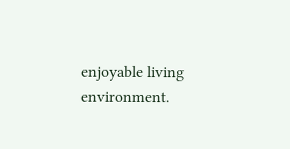enjoyable living environment.